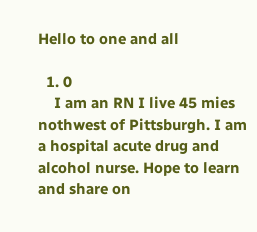Hello to one and all

  1. 0
    I am an RN I live 45 mies nothwest of Pittsburgh. I am a hospital acute drug and alcohol nurse. Hope to learn and share on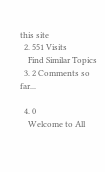this site
  2. 551 Visits
    Find Similar Topics
  3. 2 Comments so far...

  4. 0
    Welcome to All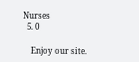Nurses
  5. 0

    Enjoy our site.